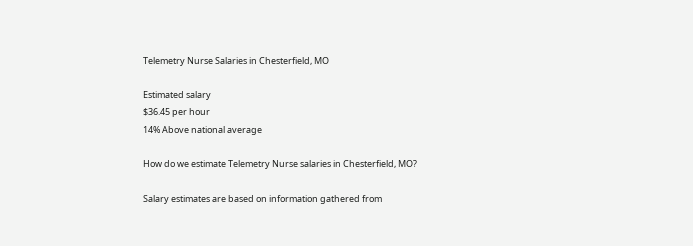Telemetry Nurse Salaries in Chesterfield, MO

Estimated salary
$36.45 per hour
14% Above national average

How do we estimate Telemetry Nurse salaries in Chesterfield, MO?

Salary estimates are based on information gathered from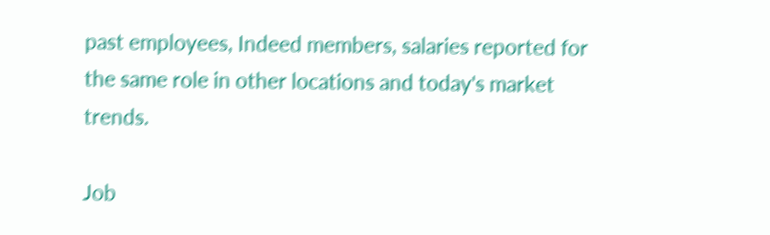past employees, Indeed members, salaries reported for the same role in other locations and today's market trends.

Job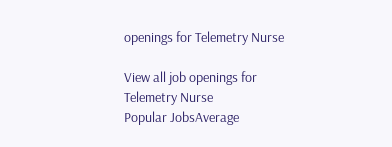openings for Telemetry Nurse

View all job openings for Telemetry Nurse
Popular JobsAverage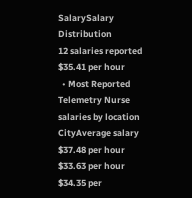SalarySalary Distribution
12 salaries reported
$35.41 per hour
  • Most Reported
Telemetry Nurse salaries by location
CityAverage salary
$37.48 per hour
$33.63 per hour
$34.35 per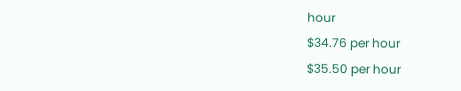hour
$34.76 per hour
$35.50 per hour